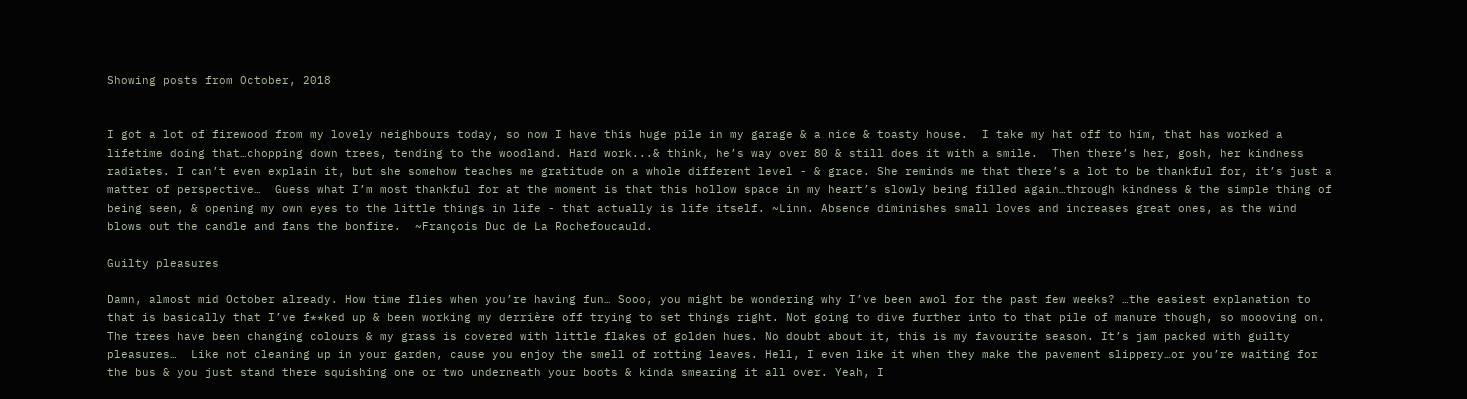Showing posts from October, 2018


I got a lot of firewood from my lovely neighbours today, so now I have this huge pile in my garage & a nice & toasty house.  I take my hat off to him, that has worked a lifetime doing that…chopping down trees, tending to the woodland. Hard work...& think, he’s way over 80 & still does it with a smile.  Then there’s her, gosh, her kindness radiates. I can’t even explain it, but she somehow teaches me gratitude on a whole different level - & grace. She reminds me that there’s a lot to be thankful for, it’s just a matter of perspective…  Guess what I’m most thankful for at the moment is that this hollow space in my heart’s slowly being filled again…through kindness & the simple thing of being seen, & opening my own eyes to the little things in life - that actually is life itself. ~Linn. Absence diminishes small loves and increases great ones, as the wind blows out the candle and fans the bonfire.  ~François Duc de La Rochefoucauld.

Guilty pleasures

Damn, almost mid October already. How time flies when you’re having fun… Sooo, you might be wondering why I’ve been awol for the past few weeks? …the easiest explanation to that is basically that I’ve f**ked up & been working my derrière off trying to set things right. Not going to dive further into to that pile of manure though, so moooving on.  The trees have been changing colours & my grass is covered with little flakes of golden hues. No doubt about it, this is my favourite season. It’s jam packed with guilty pleasures…  Like not cleaning up in your garden, cause you enjoy the smell of rotting leaves. Hell, I even like it when they make the pavement slippery…or you’re waiting for the bus & you just stand there squishing one or two underneath your boots & kinda smearing it all over. Yeah, I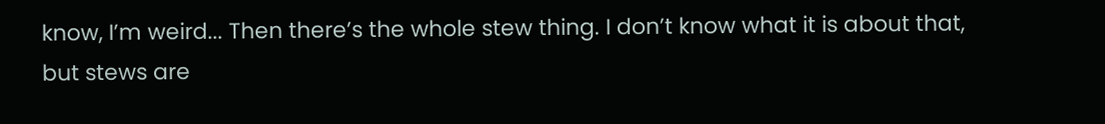know, I’m weird... Then there’s the whole stew thing. I don’t know what it is about that, but stews are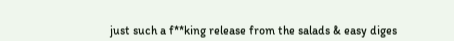just such a f**king release from the salads & easy diges